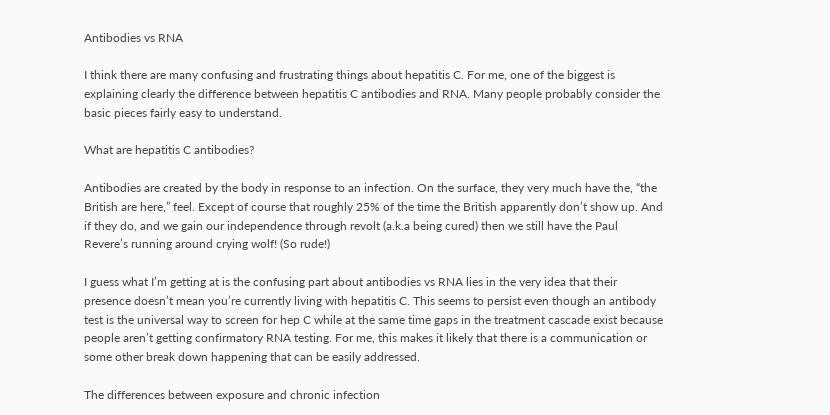Antibodies vs RNA

I think there are many confusing and frustrating things about hepatitis C. For me, one of the biggest is explaining clearly the difference between hepatitis C antibodies and RNA. Many people probably consider the basic pieces fairly easy to understand.

What are hepatitis C antibodies?

Antibodies are created by the body in response to an infection. On the surface, they very much have the, “the British are here,” feel. Except of course that roughly 25% of the time the British apparently don’t show up. And if they do, and we gain our independence through revolt (a.k.a being cured) then we still have the Paul Revere’s running around crying wolf! (So rude!)

I guess what I’m getting at is the confusing part about antibodies vs RNA lies in the very idea that their presence doesn’t mean you’re currently living with hepatitis C. This seems to persist even though an antibody test is the universal way to screen for hep C while at the same time gaps in the treatment cascade exist because people aren’t getting confirmatory RNA testing. For me, this makes it likely that there is a communication or some other break down happening that can be easily addressed.

The differences between exposure and chronic infection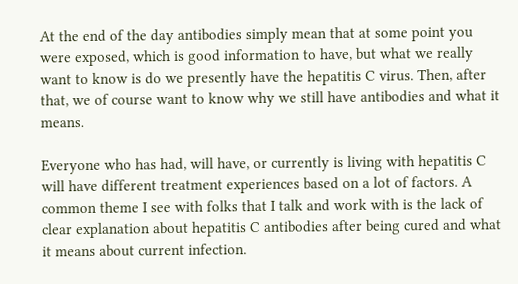At the end of the day antibodies simply mean that at some point you were exposed, which is good information to have, but what we really want to know is do we presently have the hepatitis C virus. Then, after that, we of course want to know why we still have antibodies and what it means.

Everyone who has had, will have, or currently is living with hepatitis C will have different treatment experiences based on a lot of factors. A common theme I see with folks that I talk and work with is the lack of clear explanation about hepatitis C antibodies after being cured and what it means about current infection.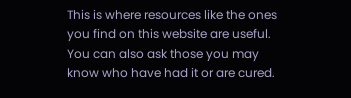This is where resources like the ones you find on this website are useful. You can also ask those you may know who have had it or are cured.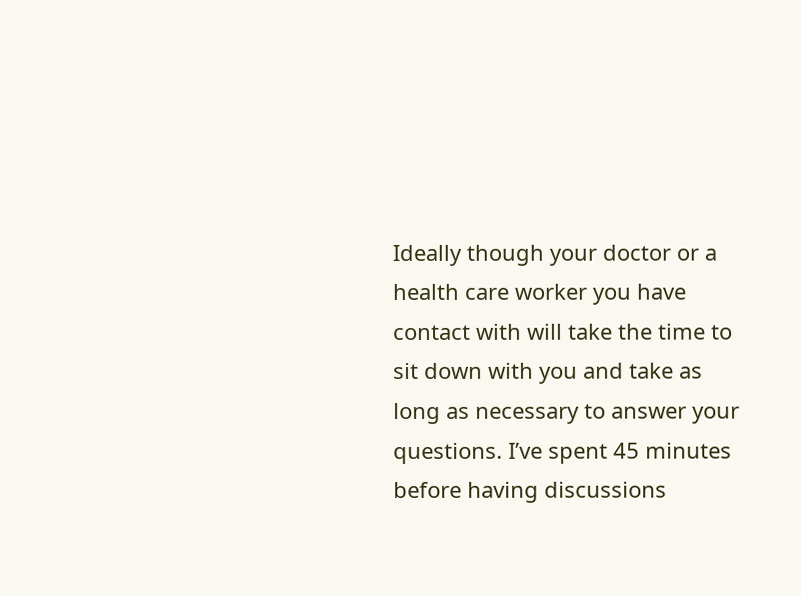Ideally though your doctor or a health care worker you have contact with will take the time to sit down with you and take as long as necessary to answer your questions. I’ve spent 45 minutes before having discussions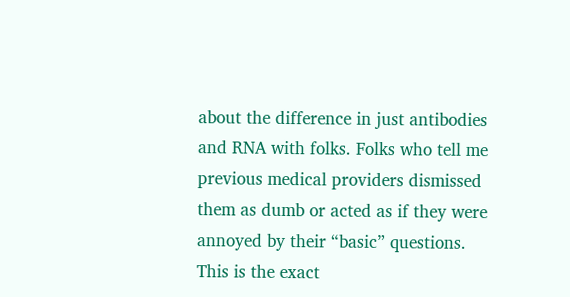about the difference in just antibodies and RNA with folks. Folks who tell me previous medical providers dismissed them as dumb or acted as if they were annoyed by their “basic” questions. This is the exact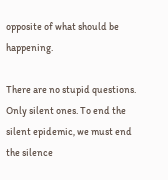opposite of what should be happening.

There are no stupid questions. Only silent ones. To end the silent epidemic, we must end the silence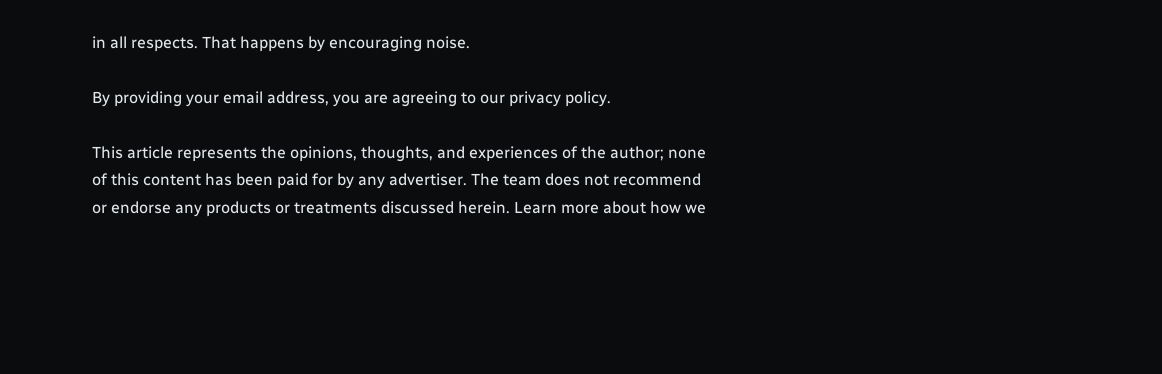in all respects. That happens by encouraging noise.

By providing your email address, you are agreeing to our privacy policy.

This article represents the opinions, thoughts, and experiences of the author; none of this content has been paid for by any advertiser. The team does not recommend or endorse any products or treatments discussed herein. Learn more about how we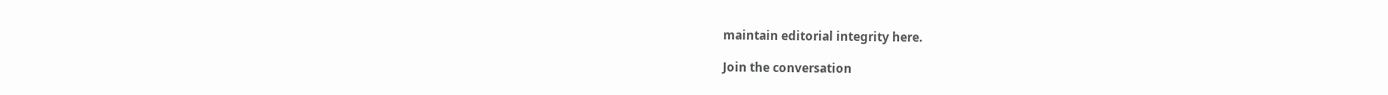maintain editorial integrity here.

Join the conversation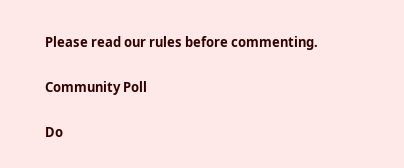Please read our rules before commenting.

Community Poll

Do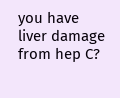you have liver damage from hep C?